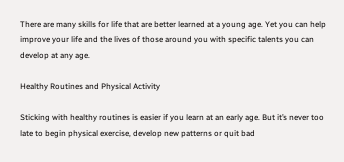There are many skills for life that are better learned at a young age. Yet you can help improve your life and the lives of those around you with specific talents you can develop at any age.

Healthy Routines and Physical Activity

Sticking with healthy routines is easier if you learn at an early age. But it’s never too late to begin physical exercise, develop new patterns or quit bad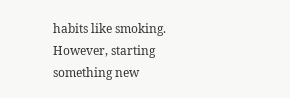habits like smoking. However, starting something new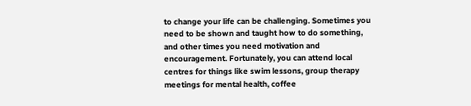to change your life can be challenging. Sometimes you need to be shown and taught how to do something, and other times you need motivation and encouragement. Fortunately, you can attend local centres for things like swim lessons, group therapy meetings for mental health, coffee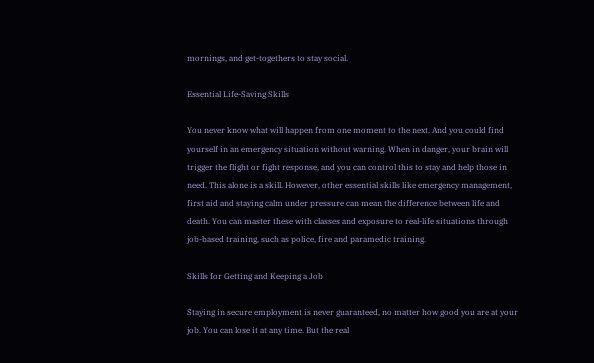mornings, and get-togethers to stay social.

Essential Life-Saving Skills

You never know what will happen from one moment to the next. And you could find yourself in an emergency situation without warning. When in danger, your brain will trigger the flight or fight response, and you can control this to stay and help those in need. This alone is a skill. However, other essential skills like emergency management, first aid and staying calm under pressure can mean the difference between life and death. You can master these with classes and exposure to real-life situations through job-based training, such as police, fire and paramedic training.

Skills for Getting and Keeping a Job

Staying in secure employment is never guaranteed, no matter how good you are at your job. You can lose it at any time. But the real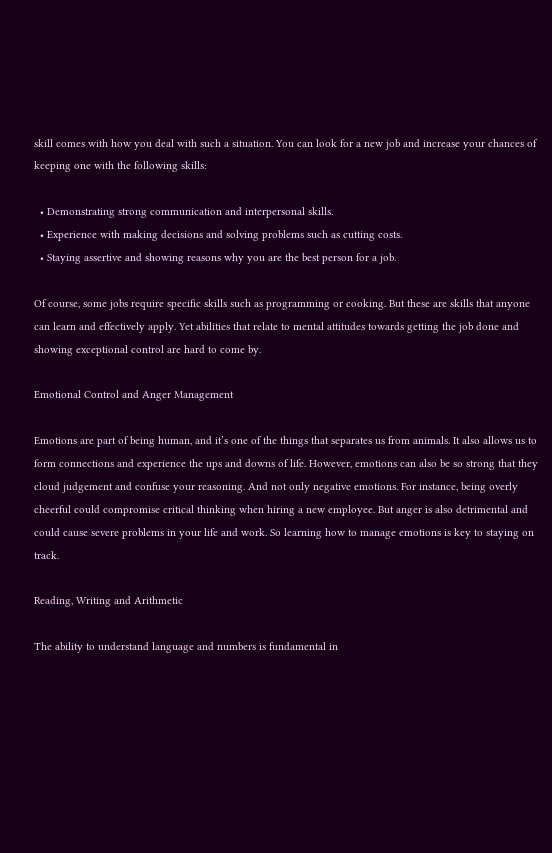skill comes with how you deal with such a situation. You can look for a new job and increase your chances of keeping one with the following skills:

  • Demonstrating strong communication and interpersonal skills.
  • Experience with making decisions and solving problems such as cutting costs.
  • Staying assertive and showing reasons why you are the best person for a job.

Of course, some jobs require specific skills such as programming or cooking. But these are skills that anyone can learn and effectively apply. Yet abilities that relate to mental attitudes towards getting the job done and showing exceptional control are hard to come by.

Emotional Control and Anger Management

Emotions are part of being human, and it’s one of the things that separates us from animals. It also allows us to form connections and experience the ups and downs of life. However, emotions can also be so strong that they cloud judgement and confuse your reasoning. And not only negative emotions. For instance, being overly cheerful could compromise critical thinking when hiring a new employee. But anger is also detrimental and could cause severe problems in your life and work. So learning how to manage emotions is key to staying on track.

Reading, Writing and Arithmetic

The ability to understand language and numbers is fundamental in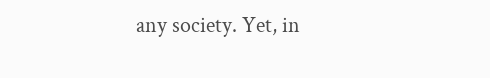any society. Yet, in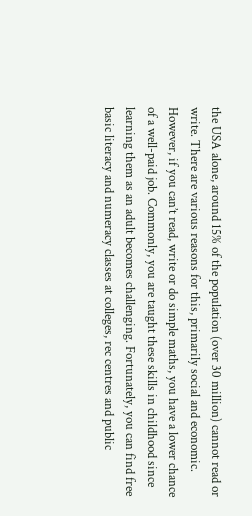the USA alone, around 15% of the population (over 30 million) cannot read or write. There are various reasons for this, primarily social and economic. However, if you can’t read, write or do simple maths, you have a lower chance of a well-paid job. Commonly, you are taught these skills in childhood since learning them as an adult becomes challenging. Fortunately, you can find free basic literacy and numeracy classes at colleges, rec centres and public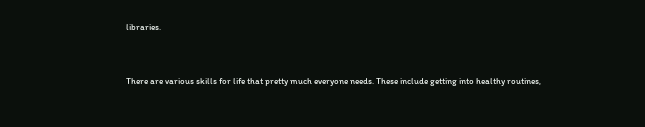libraries.


There are various skills for life that pretty much everyone needs. These include getting into healthy routines,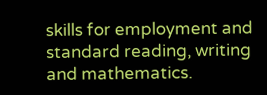skills for employment and standard reading, writing and mathematics.